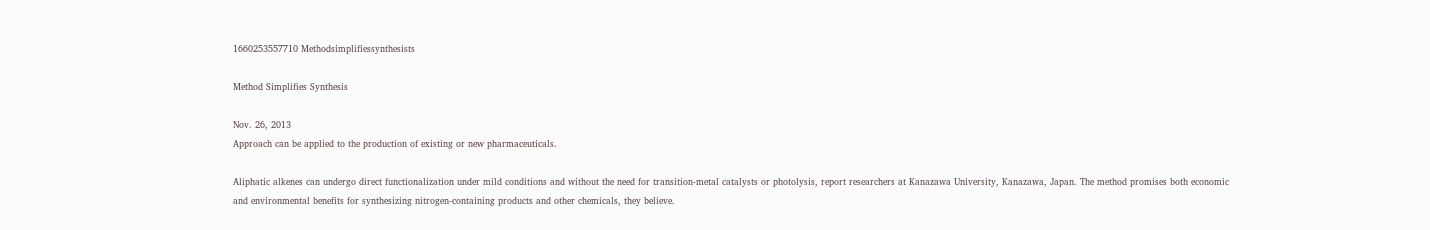1660253557710 Methodsimplifiessynthesists

Method Simplifies Synthesis

Nov. 26, 2013
Approach can be applied to the production of existing or new pharmaceuticals.

Aliphatic alkenes can undergo direct functionalization under mild conditions and without the need for transition-metal catalysts or photolysis, report researchers at Kanazawa University, Kanazawa, Japan. The method promises both economic and environmental benefits for synthesizing nitrogen-containing products and other chemicals, they believe.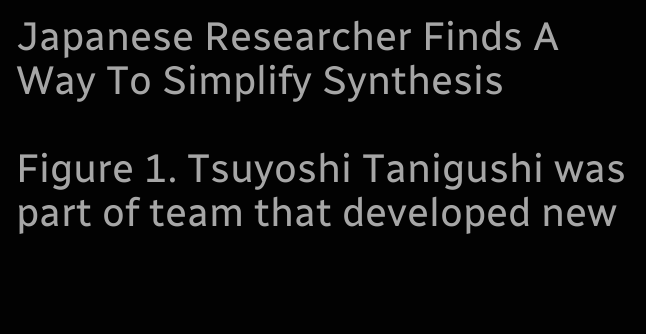Japanese Researcher Finds A Way To Simplify Synthesis

Figure 1. Tsuyoshi Tanigushi was part of team that developed new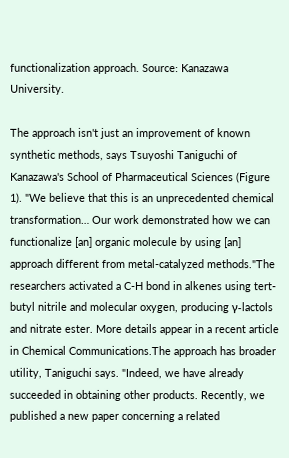functionalization approach. Source: Kanazawa University.

The approach isn't just an improvement of known synthetic methods, says Tsuyoshi Taniguchi of Kanazawa's School of Pharmaceutical Sciences (Figure 1). "We believe that this is an unprecedented chemical transformation… Our work demonstrated how we can functionalize [an] organic molecule by using [an] approach different from metal-catalyzed methods."The researchers activated a C-H bond in alkenes using tert-butyl nitrile and molecular oxygen, producing γ-lactols and nitrate ester. More details appear in a recent article in Chemical Communications.The approach has broader utility, Taniguchi says. "Indeed, we have already succeeded in obtaining other products. Recently, we published a new paper concerning a related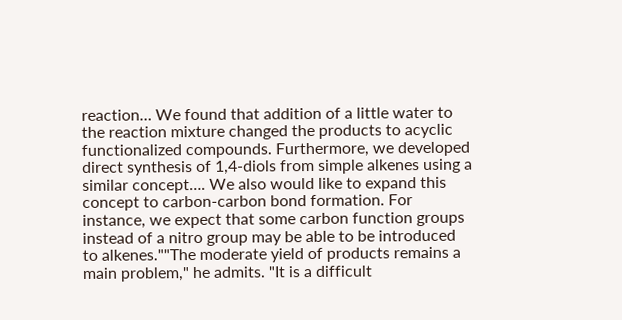reaction… We found that addition of a little water to the reaction mixture changed the products to acyclic functionalized compounds. Furthermore, we developed direct synthesis of 1,4-diols from simple alkenes using a similar concept…. We also would like to expand this concept to carbon-carbon bond formation. For instance, we expect that some carbon function groups instead of a nitro group may be able to be introduced to alkenes.""The moderate yield of products remains a main problem," he admits. "It is a difficult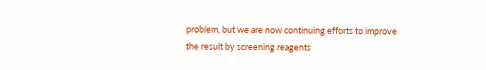problem, but we are now continuing efforts to improve the result by screening reagents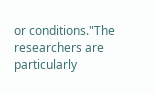or conditions."The researchers are particularly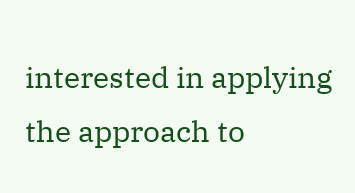interested in applying the approach to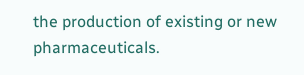the production of existing or new pharmaceuticals.